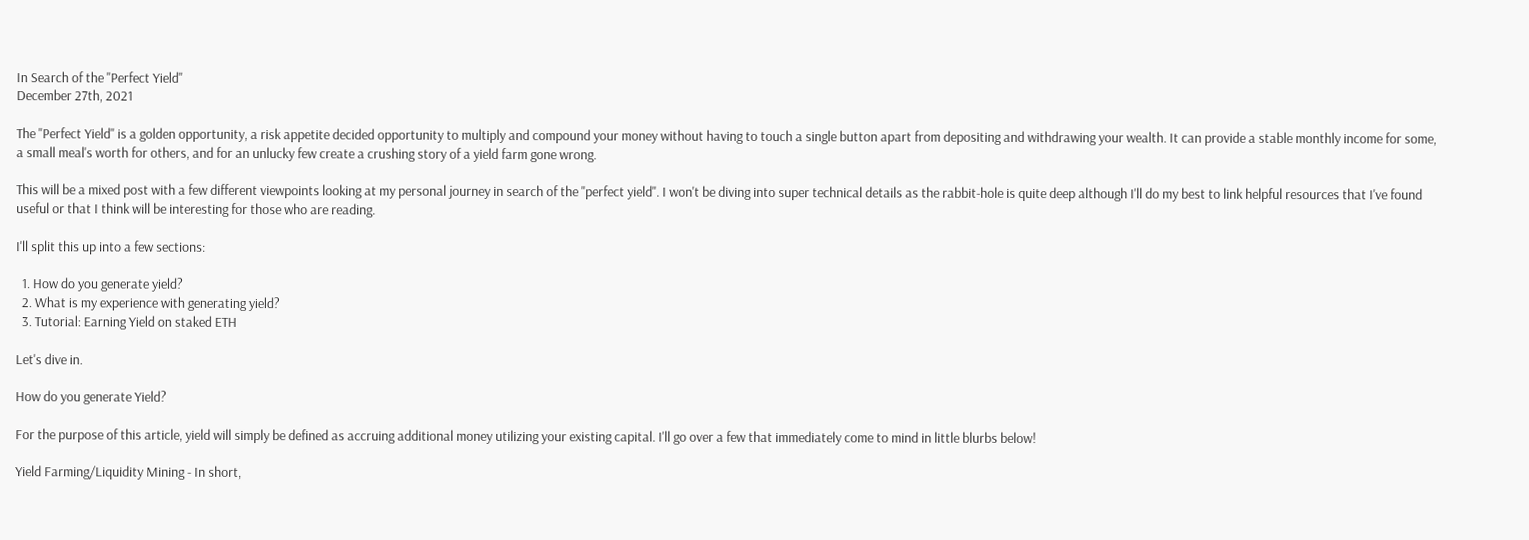In Search of the "Perfect Yield"
December 27th, 2021

The "Perfect Yield" is a golden opportunity, a risk appetite decided opportunity to multiply and compound your money without having to touch a single button apart from depositing and withdrawing your wealth. It can provide a stable monthly income for some, a small meal's worth for others, and for an unlucky few create a crushing story of a yield farm gone wrong.

This will be a mixed post with a few different viewpoints looking at my personal journey in search of the "perfect yield". I won't be diving into super technical details as the rabbit-hole is quite deep although I'll do my best to link helpful resources that I've found useful or that I think will be interesting for those who are reading.

I'll split this up into a few sections:

  1. How do you generate yield?
  2. What is my experience with generating yield?
  3. Tutorial: Earning Yield on staked ETH

Let's dive in.

How do you generate Yield?

For the purpose of this article, yield will simply be defined as accruing additional money utilizing your existing capital. I'll go over a few that immediately come to mind in little blurbs below!

Yield Farming/Liquidity Mining - In short,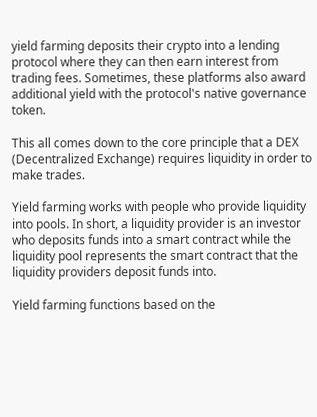yield farming deposits their crypto into a lending protocol where they can then earn interest from trading fees. Sometimes, these platforms also award additional yield with the protocol's native governance token.

This all comes down to the core principle that a DEX (Decentralized Exchange) requires liquidity in order to make trades.

Yield farming works with people who provide liquidity into pools. In short, a liquidity provider is an investor who deposits funds into a smart contract while the liquidity pool represents the smart contract that the liquidity providers deposit funds into.

Yield farming functions based on the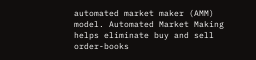automated market maker (AMM) model. Automated Market Making helps eliminate buy and sell order-books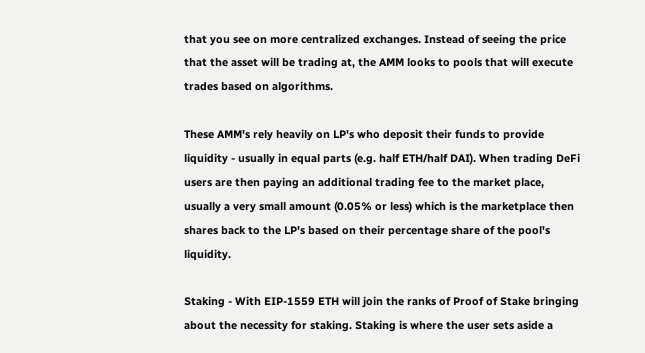that you see on more centralized exchanges. Instead of seeing the price that the asset will be trading at, the AMM looks to pools that will execute trades based on algorithms.

These AMM's rely heavily on LP's who deposit their funds to provide liquidity - usually in equal parts (e.g. half ETH/half DAI). When trading DeFi users are then paying an additional trading fee to the market place, usually a very small amount (0.05% or less) which is the marketplace then shares back to the LP's based on their percentage share of the pool's liquidity.

Staking - With EIP-1559 ETH will join the ranks of Proof of Stake bringing about the necessity for staking. Staking is where the user sets aside a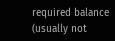required balance (usually not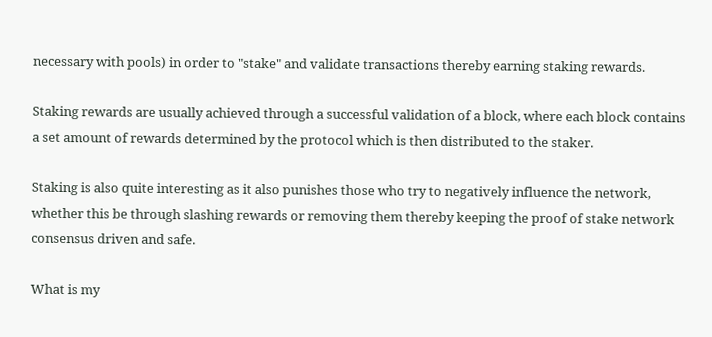necessary with pools) in order to "stake" and validate transactions thereby earning staking rewards.

Staking rewards are usually achieved through a successful validation of a block, where each block contains a set amount of rewards determined by the protocol which is then distributed to the staker.

Staking is also quite interesting as it also punishes those who try to negatively influence the network, whether this be through slashing rewards or removing them thereby keeping the proof of stake network consensus driven and safe.

What is my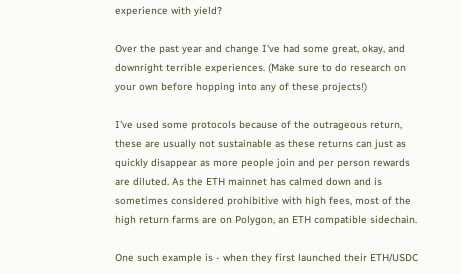experience with yield?

Over the past year and change I've had some great, okay, and downright terrible experiences. (Make sure to do research on your own before hopping into any of these projects!)

I've used some protocols because of the outrageous return, these are usually not sustainable as these returns can just as quickly disappear as more people join and per person rewards are diluted. As the ETH mainnet has calmed down and is sometimes considered prohibitive with high fees, most of the high return farms are on Polygon, an ETH compatible sidechain.

One such example is - when they first launched their ETH/USDC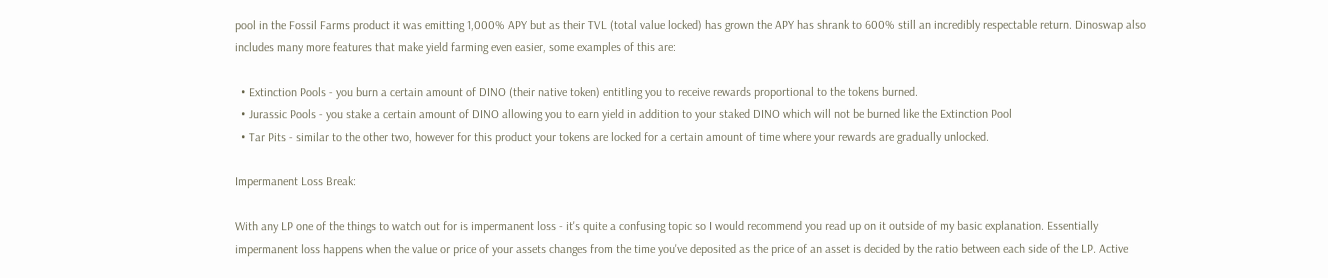pool in the Fossil Farms product it was emitting 1,000% APY but as their TVL (total value locked) has grown the APY has shrank to 600% still an incredibly respectable return. Dinoswap also includes many more features that make yield farming even easier, some examples of this are:

  • Extinction Pools - you burn a certain amount of DINO (their native token) entitling you to receive rewards proportional to the tokens burned.
  • Jurassic Pools - you stake a certain amount of DINO allowing you to earn yield in addition to your staked DINO which will not be burned like the Extinction Pool
  • Tar Pits - similar to the other two, however for this product your tokens are locked for a certain amount of time where your rewards are gradually unlocked.

Impermanent Loss Break:

With any LP one of the things to watch out for is impermanent loss - it's quite a confusing topic so I would recommend you read up on it outside of my basic explanation. Essentially impermanent loss happens when the value or price of your assets changes from the time you've deposited as the price of an asset is decided by the ratio between each side of the LP. Active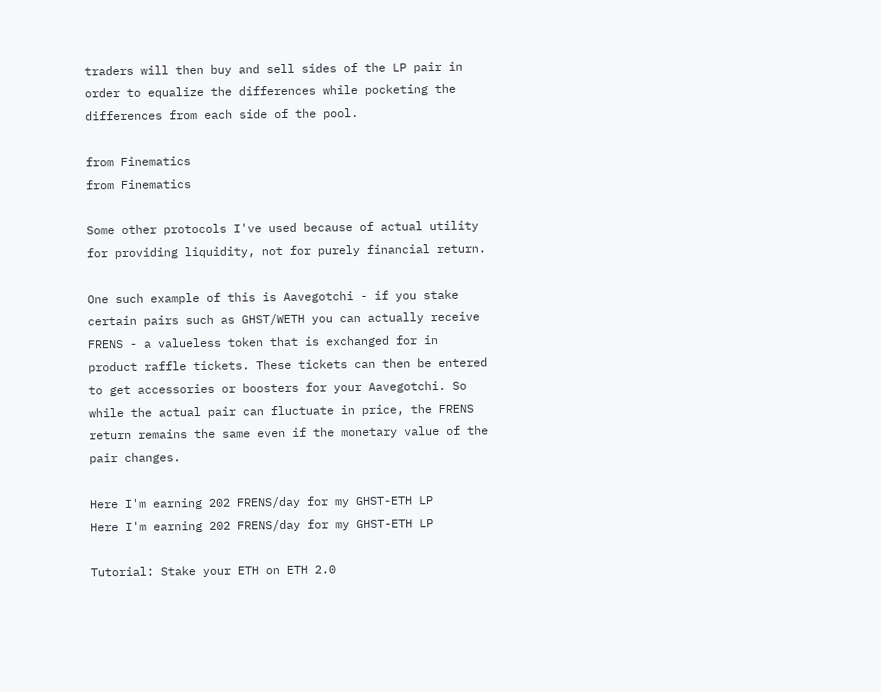traders will then buy and sell sides of the LP pair in order to equalize the differences while pocketing the differences from each side of the pool.

from Finematics
from Finematics

Some other protocols I've used because of actual utility for providing liquidity, not for purely financial return.

One such example of this is Aavegotchi - if you stake certain pairs such as GHST/WETH you can actually receive FRENS - a valueless token that is exchanged for in product raffle tickets. These tickets can then be entered to get accessories or boosters for your Aavegotchi. So while the actual pair can fluctuate in price, the FRENS return remains the same even if the monetary value of the pair changes.

Here I'm earning 202 FRENS/day for my GHST-ETH LP
Here I'm earning 202 FRENS/day for my GHST-ETH LP

Tutorial: Stake your ETH on ETH 2.0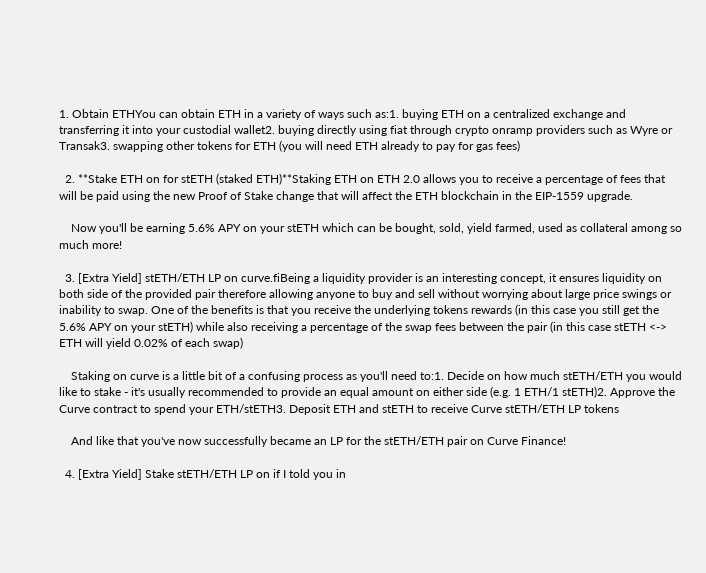1. Obtain ETHYou can obtain ETH in a variety of ways such as:1. buying ETH on a centralized exchange and transferring it into your custodial wallet2. buying directly using fiat through crypto onramp providers such as Wyre or Transak3. swapping other tokens for ETH (you will need ETH already to pay for gas fees)

  2. **Stake ETH on for stETH (staked ETH)**Staking ETH on ETH 2.0 allows you to receive a percentage of fees that will be paid using the new Proof of Stake change that will affect the ETH blockchain in the EIP-1559 upgrade.

    Now you'll be earning 5.6% APY on your stETH which can be bought, sold, yield farmed, used as collateral among so much more!

  3. [Extra Yield] stETH/ETH LP on curve.fiBeing a liquidity provider is an interesting concept, it ensures liquidity on both side of the provided pair therefore allowing anyone to buy and sell without worrying about large price swings or inability to swap. One of the benefits is that you receive the underlying tokens rewards (in this case you still get the 5.6% APY on your stETH) while also receiving a percentage of the swap fees between the pair (in this case stETH <-> ETH will yield 0.02% of each swap)

    Staking on curve is a little bit of a confusing process as you'll need to:1. Decide on how much stETH/ETH you would like to stake - it's usually recommended to provide an equal amount on either side (e.g. 1 ETH/1 stETH)2. Approve the Curve contract to spend your ETH/stETH3. Deposit ETH and stETH to receive Curve stETH/ETH LP tokens

    And like that you've now successfully became an LP for the stETH/ETH pair on Curve Finance!

  4. [Extra Yield] Stake stETH/ETH LP on if I told you in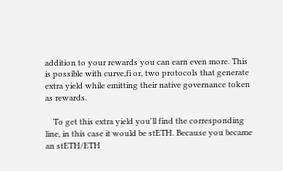addition to your rewards you can earn even more. This is possible with curve,fi or, two protocols that generate extra yield while emitting their native governance token as rewards.

    To get this extra yield you'll find the corresponding line, in this case it would be stETH. Because you became an stETH/ETH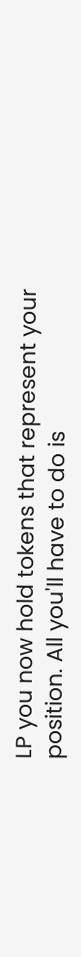LP you now hold tokens that represent your position. All you'll have to do is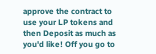approve the contract to use your LP tokens and then Deposit as much as you'd like! Off you go to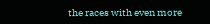the races with even more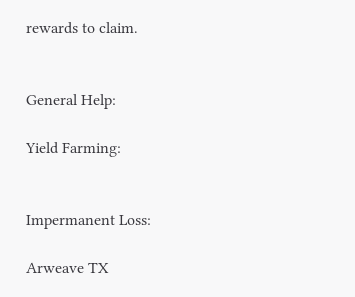rewards to claim.


General Help:

Yield Farming:


Impermanent Loss:

Arweave TX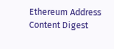Ethereum Address
Content Digest